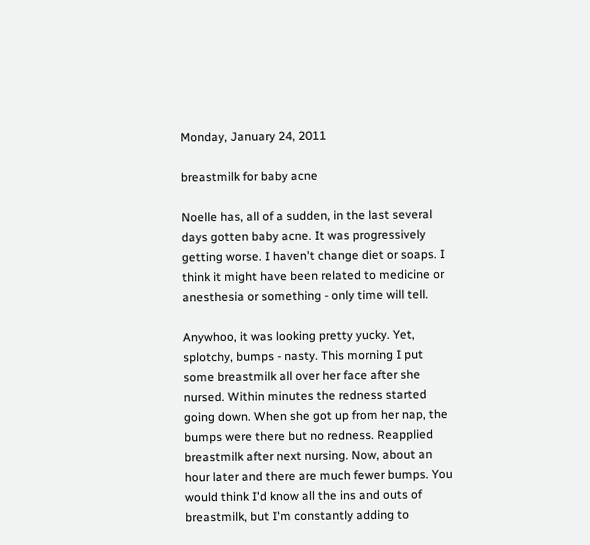Monday, January 24, 2011

breastmilk for baby acne

Noelle has, all of a sudden, in the last several days gotten baby acne. It was progressively getting worse. I haven't change diet or soaps. I think it might have been related to medicine or anesthesia or something - only time will tell.

Anywhoo, it was looking pretty yucky. Yet, splotchy, bumps - nasty. This morning I put some breastmilk all over her face after she nursed. Within minutes the redness started going down. When she got up from her nap, the bumps were there but no redness. Reapplied breastmilk after next nursing. Now, about an hour later and there are much fewer bumps. You would think I'd know all the ins and outs of breastmilk, but I'm constantly adding to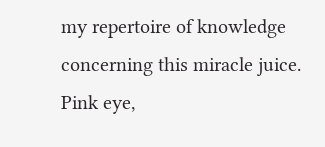my repertoire of knowledge concerning this miracle juice. Pink eye,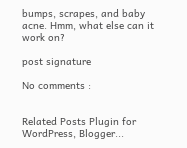bumps, scrapes, and baby acne. Hmm, what else can it work on?

post signature

No comments :


Related Posts Plugin for WordPress, Blogger...